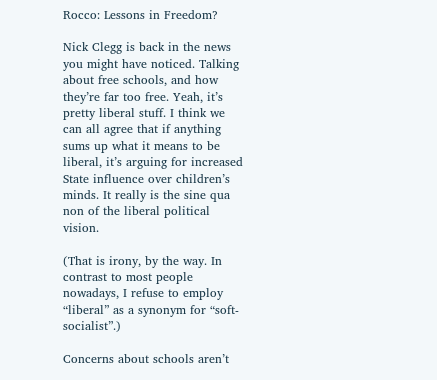Rocco: Lessons in Freedom?

Nick Clegg is back in the news you might have noticed. Talking about free schools, and how they’re far too free. Yeah, it’s pretty liberal stuff. I think we can all agree that if anything sums up what it means to be liberal, it’s arguing for increased State influence over children’s minds. It really is the sine qua non of the liberal political vision.

(That is irony, by the way. In contrast to most people nowadays, I refuse to employ “liberal” as a synonym for “soft-socialist”.)

Concerns about schools aren’t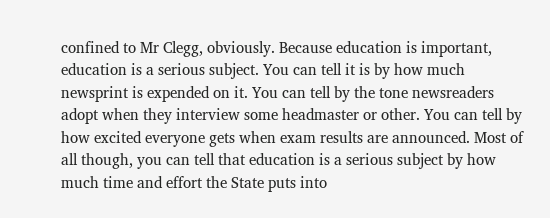confined to Mr Clegg, obviously. Because education is important, education is a serious subject. You can tell it is by how much newsprint is expended on it. You can tell by the tone newsreaders adopt when they interview some headmaster or other. You can tell by how excited everyone gets when exam results are announced. Most of all though, you can tell that education is a serious subject by how much time and effort the State puts into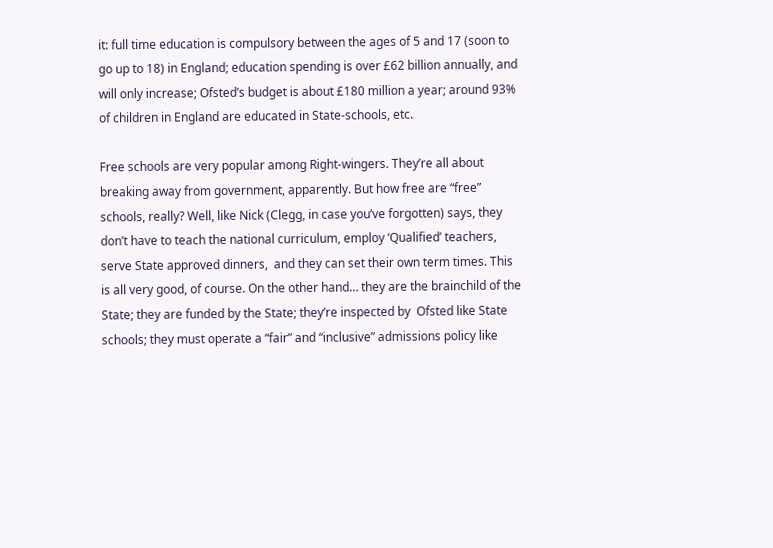it: full time education is compulsory between the ages of 5 and 17 (soon to go up to 18) in England; education spending is over £62 billion annually, and will only increase; Ofsted’s budget is about £180 million a year; around 93% of children in England are educated in State-schools, etc.

Free schools are very popular among Right-wingers. They’re all about breaking away from government, apparently. But how free are “free” schools, really? Well, like Nick (Clegg, in case you’ve forgotten) says, they don’t have to teach the national curriculum, employ ‘Qualified’ teachers, serve State approved dinners,  and they can set their own term times. This is all very good, of course. On the other hand… they are the brainchild of the State; they are funded by the State; they’re inspected by  Ofsted like State schools; they must operate a “fair” and “inclusive” admissions policy like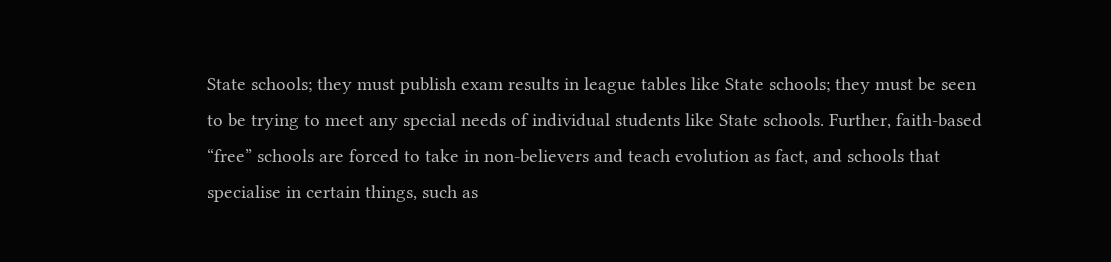State schools; they must publish exam results in league tables like State schools; they must be seen to be trying to meet any special needs of individual students like State schools. Further, faith-based “free” schools are forced to take in non-believers and teach evolution as fact, and schools that specialise in certain things, such as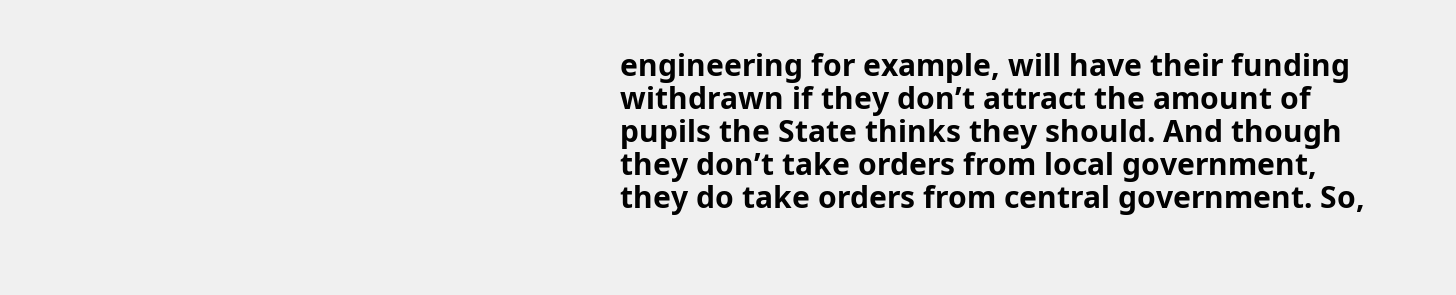engineering for example, will have their funding withdrawn if they don’t attract the amount of pupils the State thinks they should. And though they don’t take orders from local government, they do take orders from central government. So,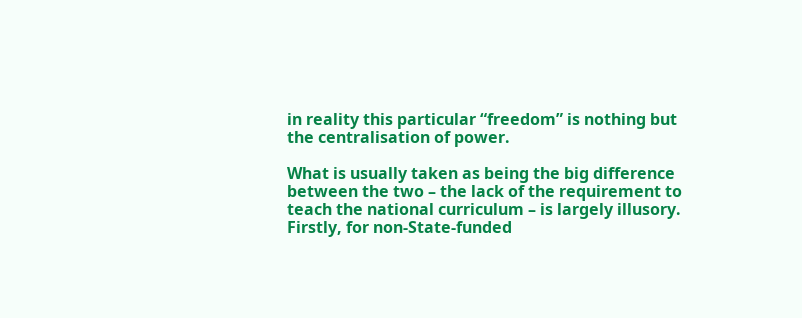in reality this particular “freedom” is nothing but the centralisation of power.

What is usually taken as being the big difference between the two – the lack of the requirement to teach the national curriculum – is largely illusory. Firstly, for non-State-funded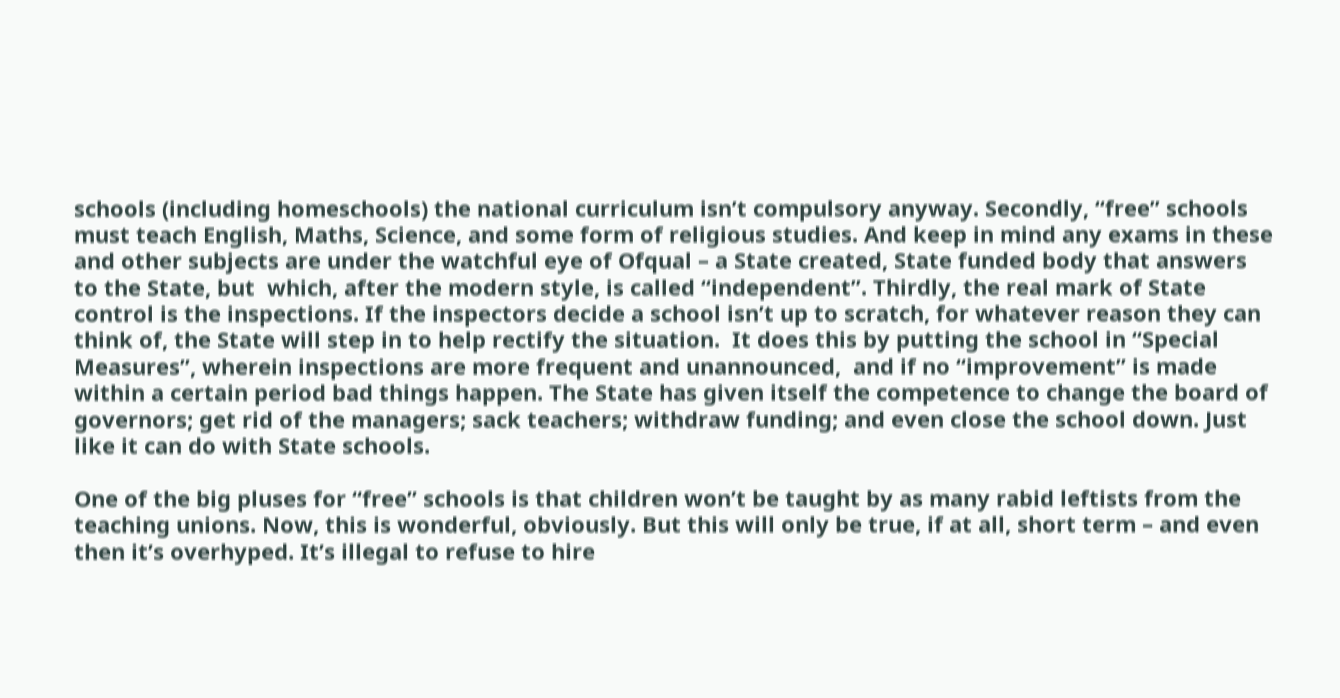schools (including homeschools) the national curriculum isn’t compulsory anyway. Secondly, “free” schools must teach English, Maths, Science, and some form of religious studies. And keep in mind any exams in these and other subjects are under the watchful eye of Ofqual – a State created, State funded body that answers to the State, but  which, after the modern style, is called “independent”. Thirdly, the real mark of State control is the inspections. If the inspectors decide a school isn’t up to scratch, for whatever reason they can think of, the State will step in to help rectify the situation.  It does this by putting the school in “Special Measures”, wherein inspections are more frequent and unannounced,  and if no “improvement” is made within a certain period bad things happen. The State has given itself the competence to change the board of governors; get rid of the managers; sack teachers; withdraw funding; and even close the school down. Just like it can do with State schools.

One of the big pluses for “free” schools is that children won’t be taught by as many rabid leftists from the teaching unions. Now, this is wonderful, obviously. But this will only be true, if at all, short term – and even then it’s overhyped. It’s illegal to refuse to hire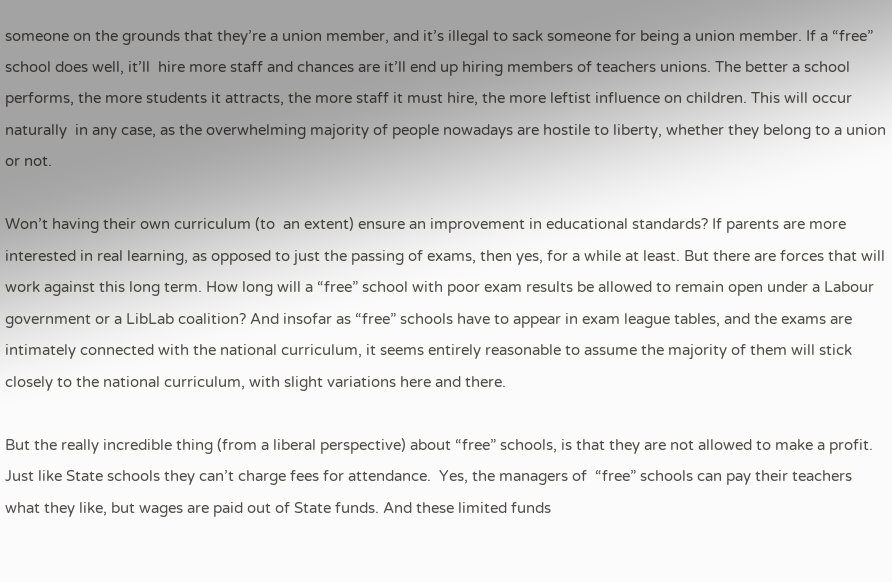someone on the grounds that they’re a union member, and it’s illegal to sack someone for being a union member. If a “free” school does well, it’ll  hire more staff and chances are it’ll end up hiring members of teachers unions. The better a school performs, the more students it attracts, the more staff it must hire, the more leftist influence on children. This will occur naturally  in any case, as the overwhelming majority of people nowadays are hostile to liberty, whether they belong to a union or not.

Won’t having their own curriculum (to  an extent) ensure an improvement in educational standards? If parents are more interested in real learning, as opposed to just the passing of exams, then yes, for a while at least. But there are forces that will work against this long term. How long will a “free” school with poor exam results be allowed to remain open under a Labour government or a LibLab coalition? And insofar as “free” schools have to appear in exam league tables, and the exams are intimately connected with the national curriculum, it seems entirely reasonable to assume the majority of them will stick closely to the national curriculum, with slight variations here and there.

But the really incredible thing (from a liberal perspective) about “free” schools, is that they are not allowed to make a profit.  Just like State schools they can’t charge fees for attendance.  Yes, the managers of  “free” schools can pay their teachers what they like, but wages are paid out of State funds. And these limited funds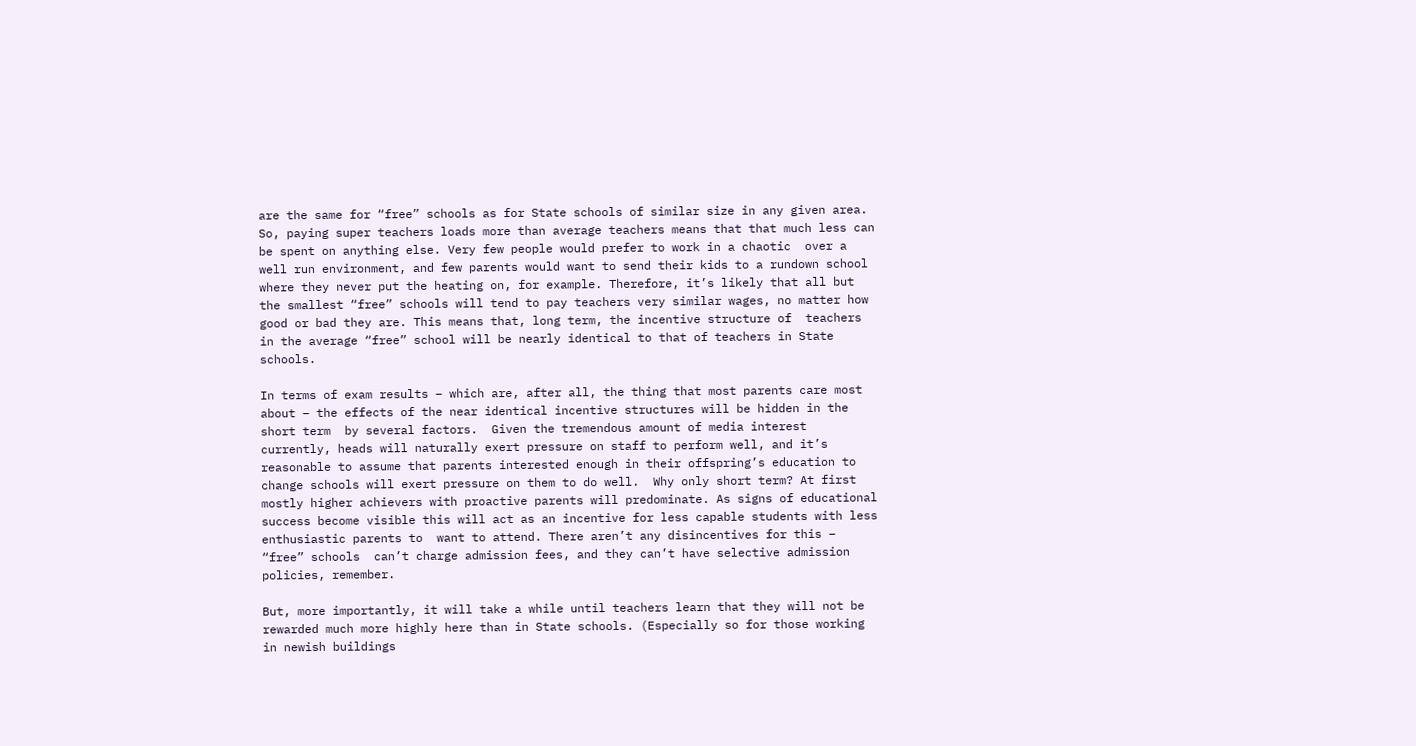are the same for “free” schools as for State schools of similar size in any given area. So, paying super teachers loads more than average teachers means that that much less can be spent on anything else. Very few people would prefer to work in a chaotic  over a well run environment, and few parents would want to send their kids to a rundown school where they never put the heating on, for example. Therefore, it’s likely that all but the smallest “free” schools will tend to pay teachers very similar wages, no matter how good or bad they are. This means that, long term, the incentive structure of  teachers in the average “free” school will be nearly identical to that of teachers in State schools.

In terms of exam results – which are, after all, the thing that most parents care most about – the effects of the near identical incentive structures will be hidden in the short term  by several factors.  Given the tremendous amount of media interest currently, heads will naturally exert pressure on staff to perform well, and it’s reasonable to assume that parents interested enough in their offspring’s education to change schools will exert pressure on them to do well.  Why only short term? At first mostly higher achievers with proactive parents will predominate. As signs of educational success become visible this will act as an incentive for less capable students with less enthusiastic parents to  want to attend. There aren’t any disincentives for this – “free” schools  can’t charge admission fees, and they can’t have selective admission policies, remember.

But, more importantly, it will take a while until teachers learn that they will not be rewarded much more highly here than in State schools. (Especially so for those working in newish buildings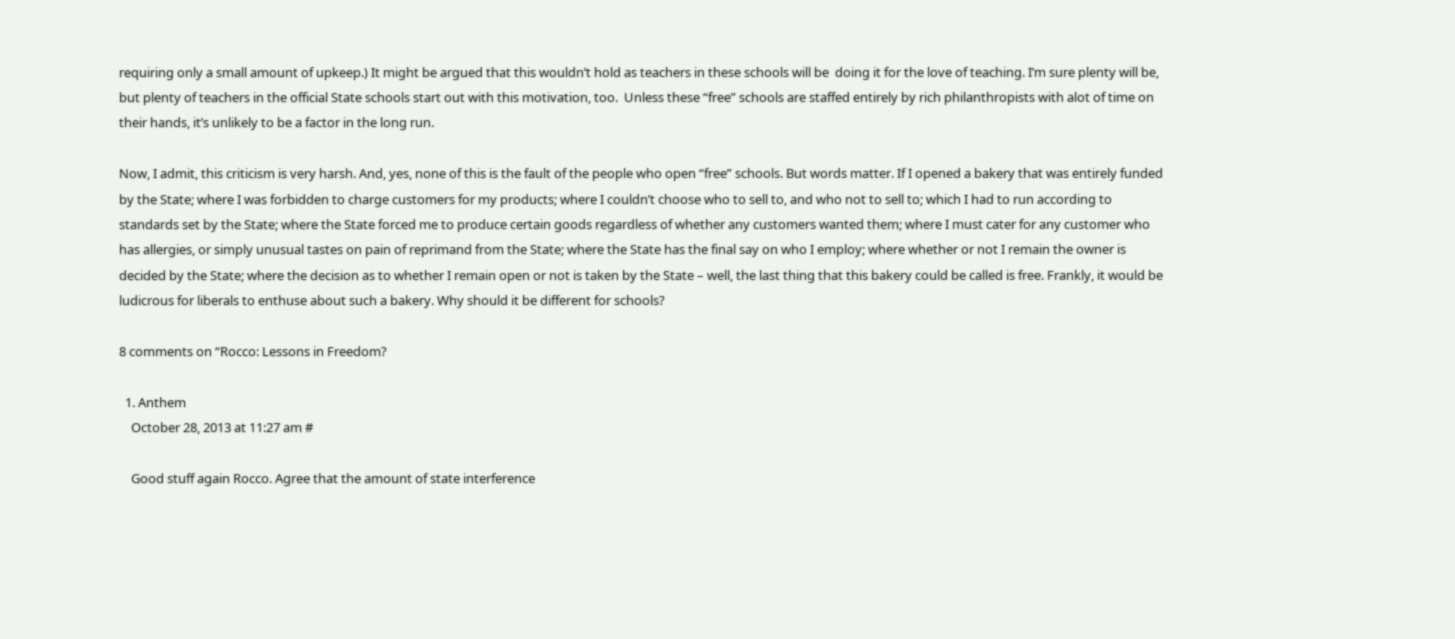requiring only a small amount of upkeep.) It might be argued that this wouldn’t hold as teachers in these schools will be  doing it for the love of teaching. I’m sure plenty will be, but plenty of teachers in the official State schools start out with this motivation, too.  Unless these “free” schools are staffed entirely by rich philanthropists with alot of time on their hands, it’s unlikely to be a factor in the long run.

Now, I admit, this criticism is very harsh. And, yes, none of this is the fault of the people who open “free” schools. But words matter. If I opened a bakery that was entirely funded by the State; where I was forbidden to charge customers for my products; where I couldn’t choose who to sell to, and who not to sell to; which I had to run according to standards set by the State; where the State forced me to produce certain goods regardless of whether any customers wanted them; where I must cater for any customer who has allergies, or simply unusual tastes on pain of reprimand from the State; where the State has the final say on who I employ; where whether or not I remain the owner is decided by the State; where the decision as to whether I remain open or not is taken by the State – well, the last thing that this bakery could be called is free. Frankly, it would be ludicrous for liberals to enthuse about such a bakery. Why should it be different for schools?

8 comments on “Rocco: Lessons in Freedom?

  1. Anthem
    October 28, 2013 at 11:27 am #

    Good stuff again Rocco. Agree that the amount of state interference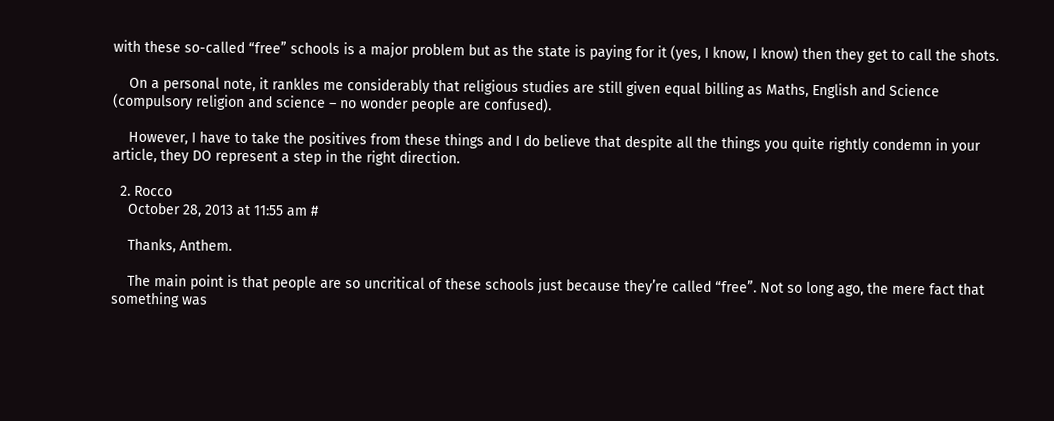with these so-called “free” schools is a major problem but as the state is paying for it (yes, I know, I know) then they get to call the shots.

    On a personal note, it rankles me considerably that religious studies are still given equal billing as Maths, English and Science (compulsory religion and science – no wonder people are confused).

    However, I have to take the positives from these things and I do believe that despite all the things you quite rightly condemn in your article, they DO represent a step in the right direction.

  2. Rocco
    October 28, 2013 at 11:55 am #

    Thanks, Anthem.

    The main point is that people are so uncritical of these schools just because they’re called “free”. Not so long ago, the mere fact that something was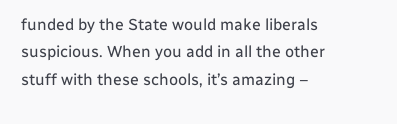funded by the State would make liberals suspicious. When you add in all the other stuff with these schools, it’s amazing –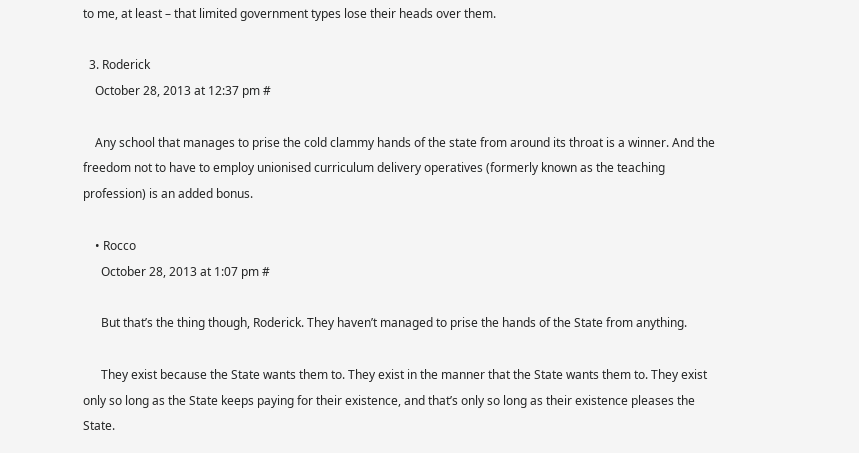to me, at least – that limited government types lose their heads over them.

  3. Roderick
    October 28, 2013 at 12:37 pm #

    Any school that manages to prise the cold clammy hands of the state from around its throat is a winner. And the freedom not to have to employ unionised curriculum delivery operatives (formerly known as the teaching profession) is an added bonus.

    • Rocco
      October 28, 2013 at 1:07 pm #

      But that’s the thing though, Roderick. They haven’t managed to prise the hands of the State from anything.

      They exist because the State wants them to. They exist in the manner that the State wants them to. They exist only so long as the State keeps paying for their existence, and that’s only so long as their existence pleases the State.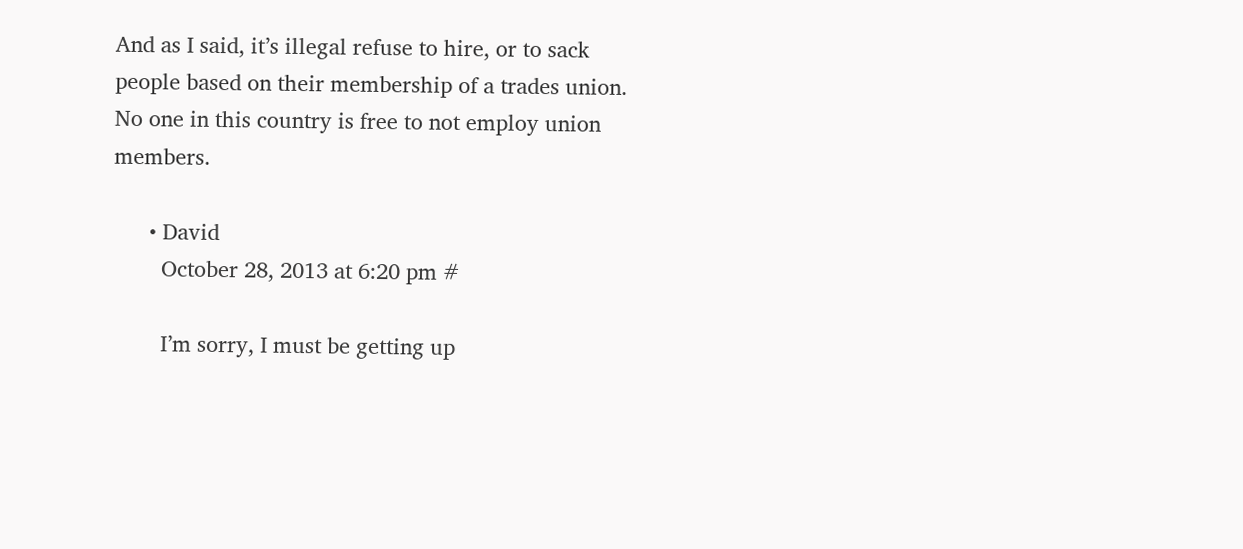And as I said, it’s illegal refuse to hire, or to sack people based on their membership of a trades union. No one in this country is free to not employ union members.

      • David
        October 28, 2013 at 6:20 pm #

        I’m sorry, I must be getting up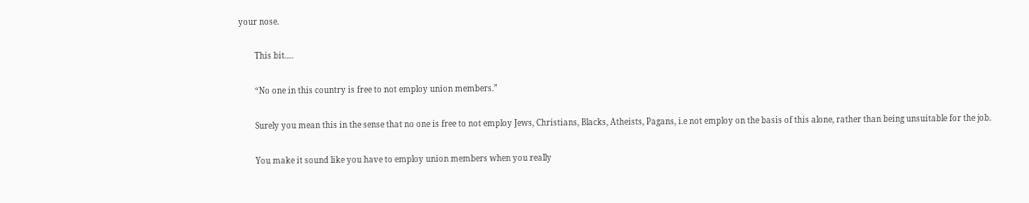your nose.

        This bit….

        “No one in this country is free to not employ union members.”

        Surely you mean this in the sense that no one is free to not employ Jews, Christians, Blacks, Atheists, Pagans, i.e not employ on the basis of this alone, rather than being unsuitable for the job.

        You make it sound like you have to employ union members when you really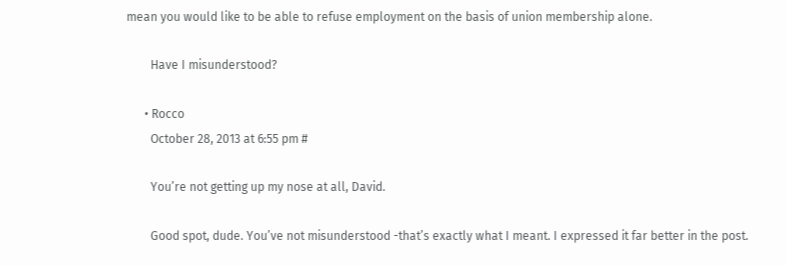mean you would like to be able to refuse employment on the basis of union membership alone.

        Have I misunderstood?

      • Rocco
        October 28, 2013 at 6:55 pm #

        You’re not getting up my nose at all, David.

        Good spot, dude. You’ve not misunderstood -that’s exactly what I meant. I expressed it far better in the post.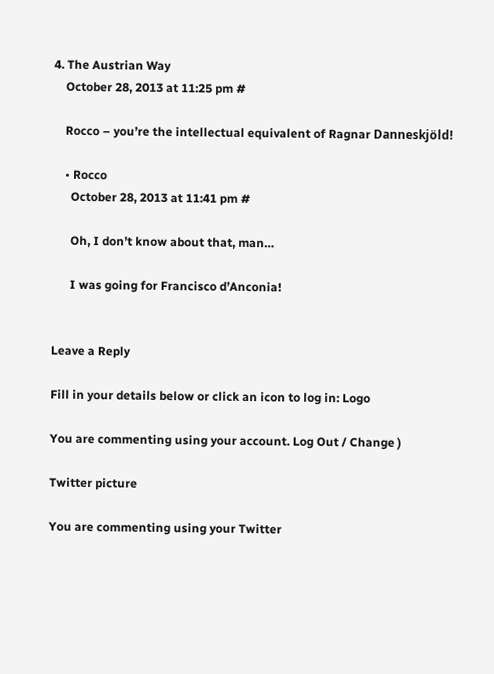4. The Austrian Way
    October 28, 2013 at 11:25 pm #

    Rocco – you’re the intellectual equivalent of Ragnar Danneskjöld!

    • Rocco
      October 28, 2013 at 11:41 pm #

      Oh, I don’t know about that, man…

      I was going for Francisco d’Anconia!


Leave a Reply

Fill in your details below or click an icon to log in: Logo

You are commenting using your account. Log Out / Change )

Twitter picture

You are commenting using your Twitter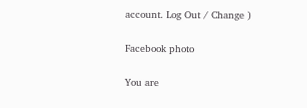account. Log Out / Change )

Facebook photo

You are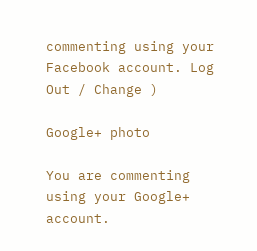commenting using your Facebook account. Log Out / Change )

Google+ photo

You are commenting using your Google+ account.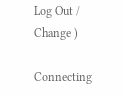Log Out / Change )

Connecting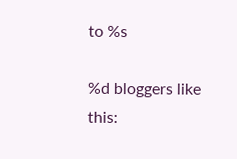to %s

%d bloggers like this: